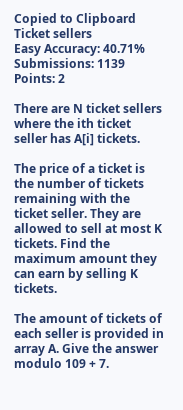Copied to Clipboard
Ticket sellers
Easy Accuracy: 40.71% Submissions: 1139 Points: 2

There are N ticket sellers where the ith ticket seller has A[i] tickets.

The price of a ticket is the number of tickets remaining with the ticket seller. They are allowed to sell at most K tickets. Find the maximum amount they can earn by selling K tickets.

The amount of tickets of each seller is provided in array A. Give the answer modulo 109 + 7.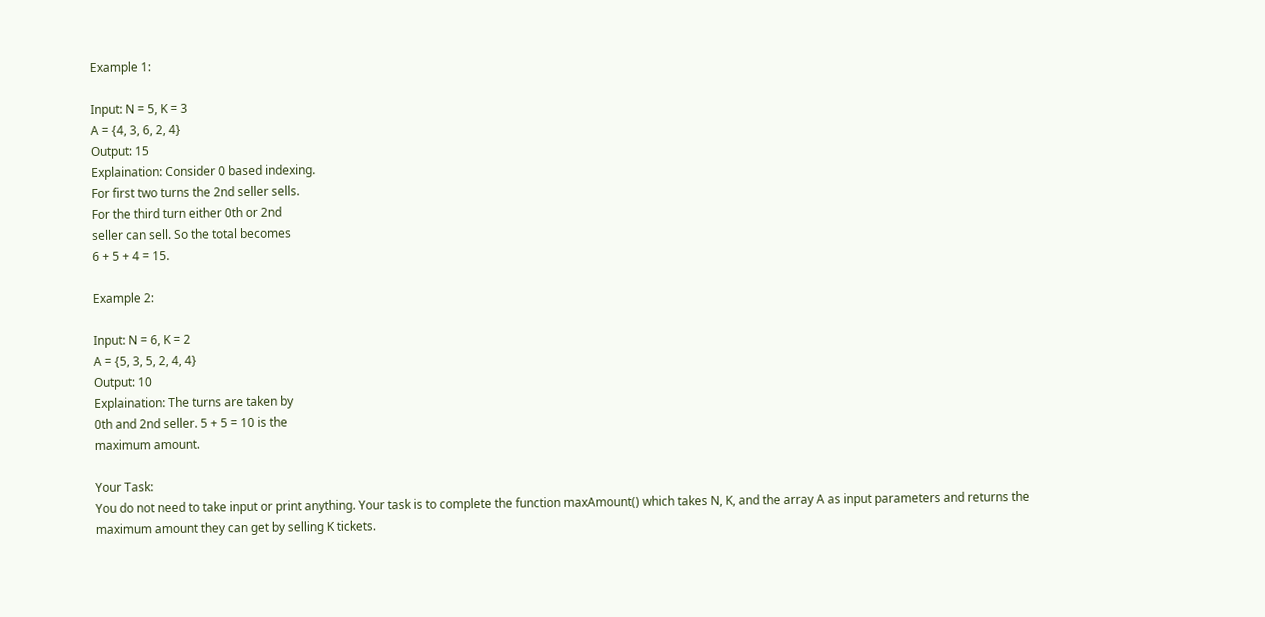Example 1:

Input: N = 5, K = 3
A = {4, 3, 6, 2, 4}
Output: 15
Explaination: Consider 0 based indexing.
For first two turns the 2nd seller sells.
For the third turn either 0th or 2nd
seller can sell. So the total becomes
6 + 5 + 4 = 15.

Example 2:

Input: N = 6, K = 2
A = {5, 3, 5, 2, 4, 4}
Output: 10
Explaination: The turns are taken by
0th and 2nd seller. 5 + 5 = 10 is the
maximum amount.

Your Task:
You do not need to take input or print anything. Your task is to complete the function maxAmount() which takes N, K, and the array A as input parameters and returns the maximum amount they can get by selling K tickets.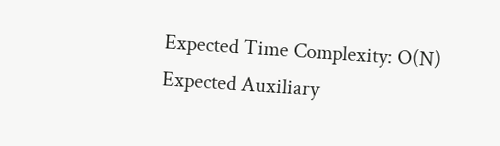Expected Time Complexity: O(N)
Expected Auxiliary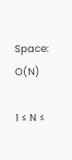Space: O(N)

1 ≤ N ≤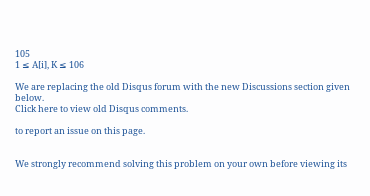105
1 ≤ A[i], K ≤ 106

We are replacing the old Disqus forum with the new Discussions section given below.
Click here to view old Disqus comments.

to report an issue on this page.


We strongly recommend solving this problem on your own before viewing its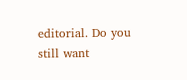editorial. Do you still want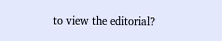to view the editorial?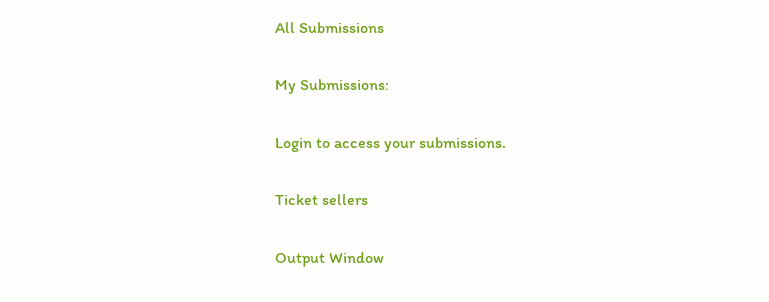All Submissions

My Submissions:

Login to access your submissions.

Ticket sellers

Output Window